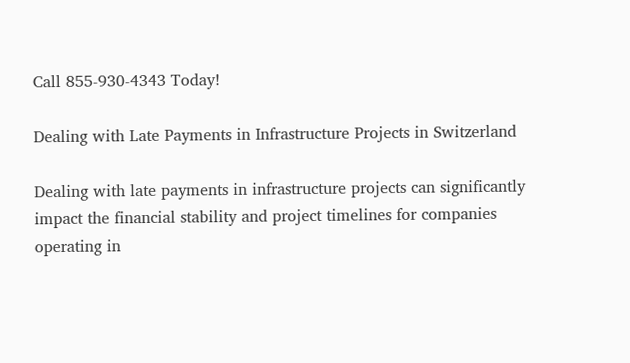Call 855-930-4343 Today!

Dealing with Late Payments in Infrastructure Projects in Switzerland

Dealing with late payments in infrastructure projects can significantly impact the financial stability and project timelines for companies operating in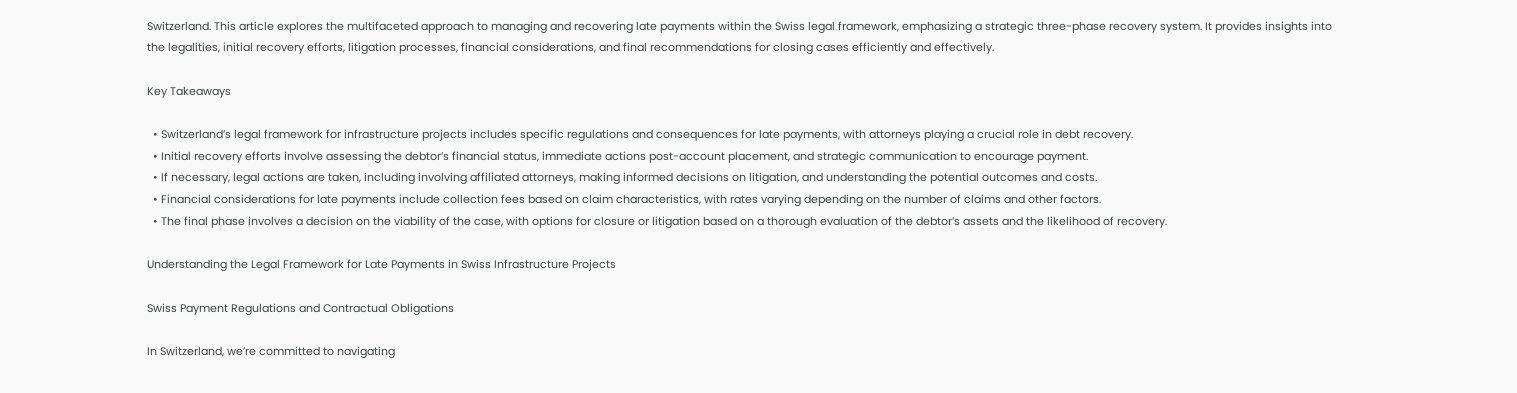Switzerland. This article explores the multifaceted approach to managing and recovering late payments within the Swiss legal framework, emphasizing a strategic three-phase recovery system. It provides insights into the legalities, initial recovery efforts, litigation processes, financial considerations, and final recommendations for closing cases efficiently and effectively.

Key Takeaways

  • Switzerland’s legal framework for infrastructure projects includes specific regulations and consequences for late payments, with attorneys playing a crucial role in debt recovery.
  • Initial recovery efforts involve assessing the debtor’s financial status, immediate actions post-account placement, and strategic communication to encourage payment.
  • If necessary, legal actions are taken, including involving affiliated attorneys, making informed decisions on litigation, and understanding the potential outcomes and costs.
  • Financial considerations for late payments include collection fees based on claim characteristics, with rates varying depending on the number of claims and other factors.
  • The final phase involves a decision on the viability of the case, with options for closure or litigation based on a thorough evaluation of the debtor’s assets and the likelihood of recovery.

Understanding the Legal Framework for Late Payments in Swiss Infrastructure Projects

Swiss Payment Regulations and Contractual Obligations

In Switzerland, we’re committed to navigating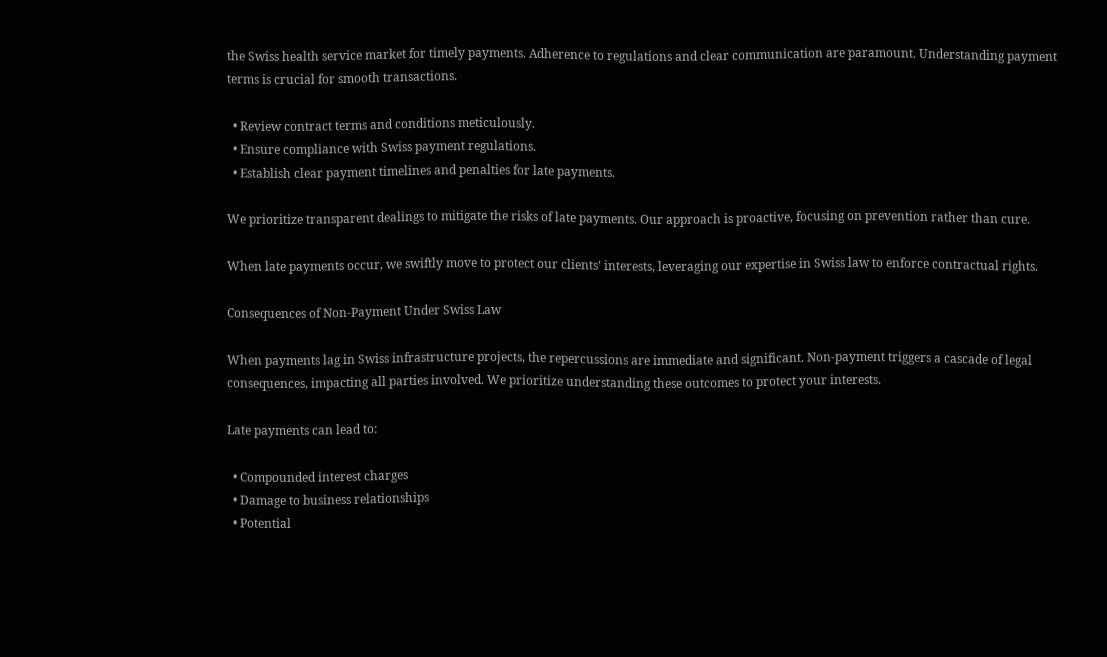the Swiss health service market for timely payments. Adherence to regulations and clear communication are paramount. Understanding payment terms is crucial for smooth transactions.

  • Review contract terms and conditions meticulously.
  • Ensure compliance with Swiss payment regulations.
  • Establish clear payment timelines and penalties for late payments.

We prioritize transparent dealings to mitigate the risks of late payments. Our approach is proactive, focusing on prevention rather than cure.

When late payments occur, we swiftly move to protect our clients’ interests, leveraging our expertise in Swiss law to enforce contractual rights.

Consequences of Non-Payment Under Swiss Law

When payments lag in Swiss infrastructure projects, the repercussions are immediate and significant. Non-payment triggers a cascade of legal consequences, impacting all parties involved. We prioritize understanding these outcomes to protect your interests.

Late payments can lead to:

  • Compounded interest charges
  • Damage to business relationships
  • Potential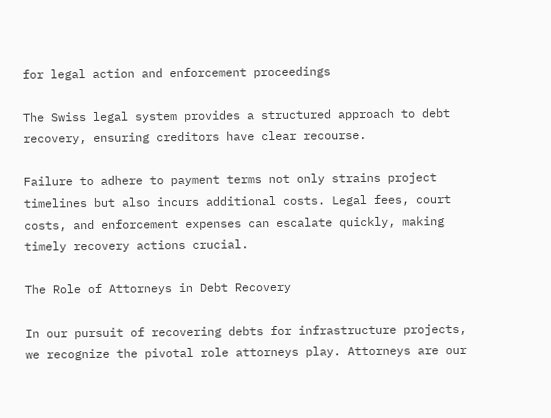for legal action and enforcement proceedings

The Swiss legal system provides a structured approach to debt recovery, ensuring creditors have clear recourse.

Failure to adhere to payment terms not only strains project timelines but also incurs additional costs. Legal fees, court costs, and enforcement expenses can escalate quickly, making timely recovery actions crucial.

The Role of Attorneys in Debt Recovery

In our pursuit of recovering debts for infrastructure projects, we recognize the pivotal role attorneys play. Attorneys are our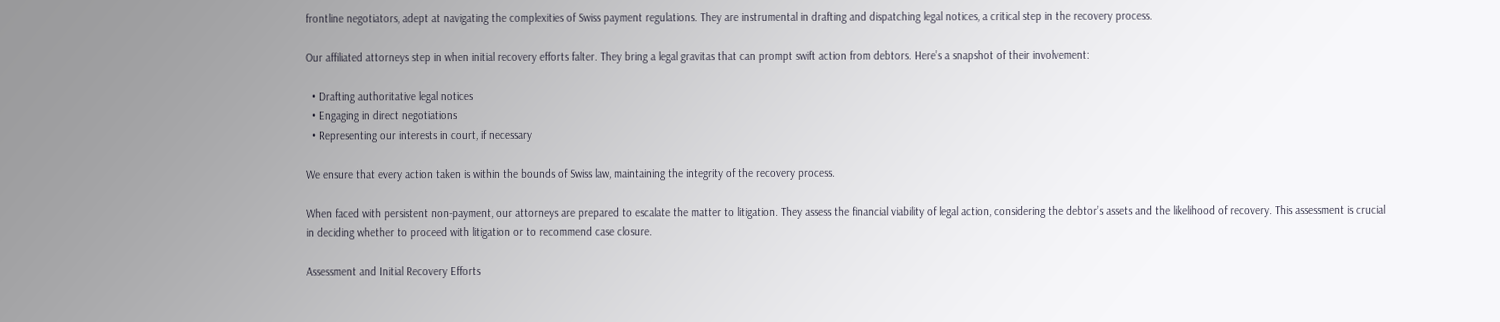frontline negotiators, adept at navigating the complexities of Swiss payment regulations. They are instrumental in drafting and dispatching legal notices, a critical step in the recovery process.

Our affiliated attorneys step in when initial recovery efforts falter. They bring a legal gravitas that can prompt swift action from debtors. Here’s a snapshot of their involvement:

  • Drafting authoritative legal notices
  • Engaging in direct negotiations
  • Representing our interests in court, if necessary

We ensure that every action taken is within the bounds of Swiss law, maintaining the integrity of the recovery process.

When faced with persistent non-payment, our attorneys are prepared to escalate the matter to litigation. They assess the financial viability of legal action, considering the debtor’s assets and the likelihood of recovery. This assessment is crucial in deciding whether to proceed with litigation or to recommend case closure.

Assessment and Initial Recovery Efforts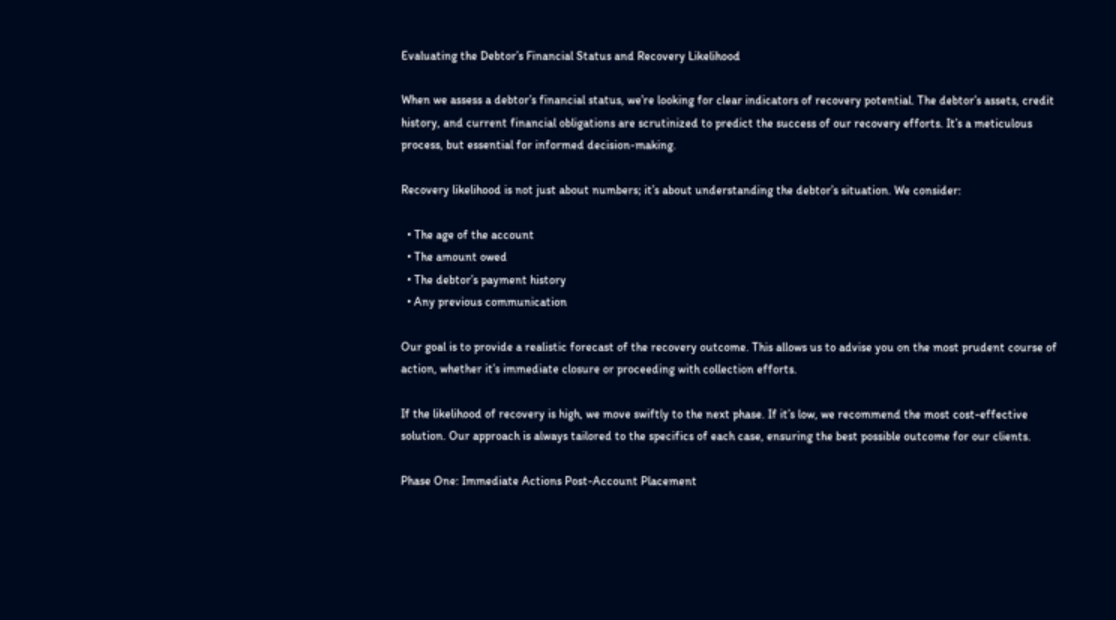Evaluating the Debtor’s Financial Status and Recovery Likelihood

When we assess a debtor’s financial status, we’re looking for clear indicators of recovery potential. The debtor’s assets, credit history, and current financial obligations are scrutinized to predict the success of our recovery efforts. It’s a meticulous process, but essential for informed decision-making.

Recovery likelihood is not just about numbers; it’s about understanding the debtor’s situation. We consider:

  • The age of the account
  • The amount owed
  • The debtor’s payment history
  • Any previous communication

Our goal is to provide a realistic forecast of the recovery outcome. This allows us to advise you on the most prudent course of action, whether it’s immediate closure or proceeding with collection efforts.

If the likelihood of recovery is high, we move swiftly to the next phase. If it’s low, we recommend the most cost-effective solution. Our approach is always tailored to the specifics of each case, ensuring the best possible outcome for our clients.

Phase One: Immediate Actions Post-Account Placement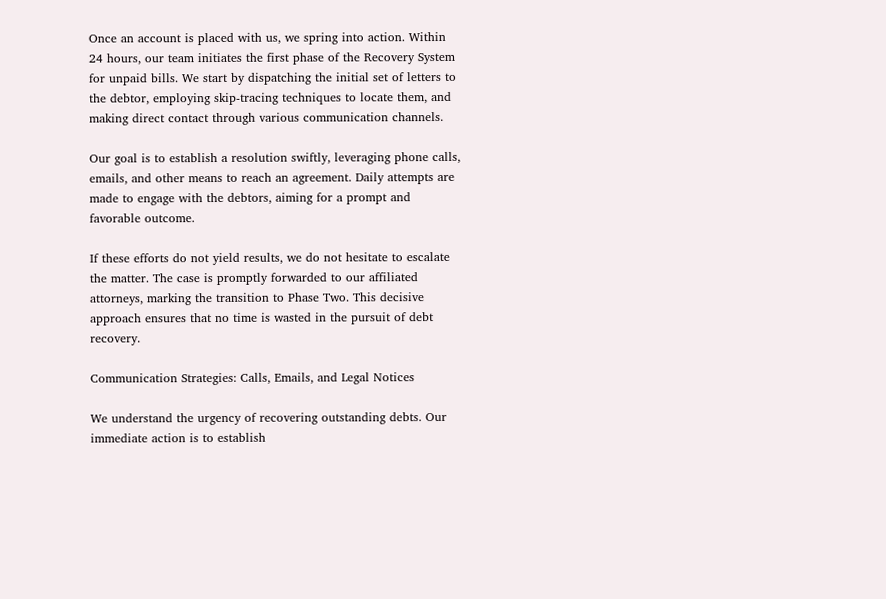Once an account is placed with us, we spring into action. Within 24 hours, our team initiates the first phase of the Recovery System for unpaid bills. We start by dispatching the initial set of letters to the debtor, employing skip-tracing techniques to locate them, and making direct contact through various communication channels.

Our goal is to establish a resolution swiftly, leveraging phone calls, emails, and other means to reach an agreement. Daily attempts are made to engage with the debtors, aiming for a prompt and favorable outcome.

If these efforts do not yield results, we do not hesitate to escalate the matter. The case is promptly forwarded to our affiliated attorneys, marking the transition to Phase Two. This decisive approach ensures that no time is wasted in the pursuit of debt recovery.

Communication Strategies: Calls, Emails, and Legal Notices

We understand the urgency of recovering outstanding debts. Our immediate action is to establish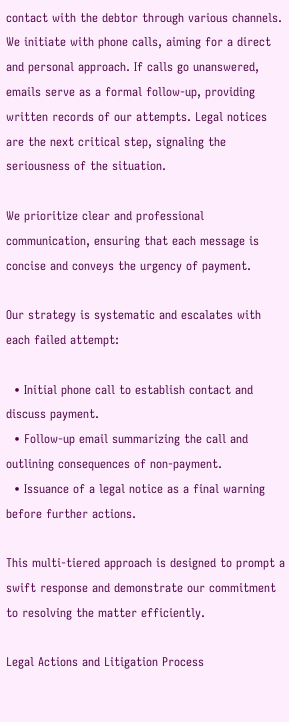contact with the debtor through various channels. We initiate with phone calls, aiming for a direct and personal approach. If calls go unanswered, emails serve as a formal follow-up, providing written records of our attempts. Legal notices are the next critical step, signaling the seriousness of the situation.

We prioritize clear and professional communication, ensuring that each message is concise and conveys the urgency of payment.

Our strategy is systematic and escalates with each failed attempt:

  • Initial phone call to establish contact and discuss payment.
  • Follow-up email summarizing the call and outlining consequences of non-payment.
  • Issuance of a legal notice as a final warning before further actions.

This multi-tiered approach is designed to prompt a swift response and demonstrate our commitment to resolving the matter efficiently.

Legal Actions and Litigation Process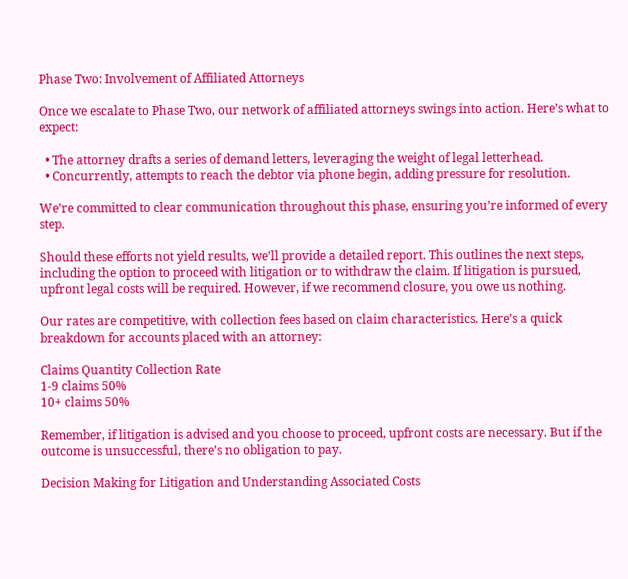Phase Two: Involvement of Affiliated Attorneys

Once we escalate to Phase Two, our network of affiliated attorneys swings into action. Here’s what to expect:

  • The attorney drafts a series of demand letters, leveraging the weight of legal letterhead.
  • Concurrently, attempts to reach the debtor via phone begin, adding pressure for resolution.

We’re committed to clear communication throughout this phase, ensuring you’re informed of every step.

Should these efforts not yield results, we’ll provide a detailed report. This outlines the next steps, including the option to proceed with litigation or to withdraw the claim. If litigation is pursued, upfront legal costs will be required. However, if we recommend closure, you owe us nothing.

Our rates are competitive, with collection fees based on claim characteristics. Here’s a quick breakdown for accounts placed with an attorney:

Claims Quantity Collection Rate
1-9 claims 50%
10+ claims 50%

Remember, if litigation is advised and you choose to proceed, upfront costs are necessary. But if the outcome is unsuccessful, there’s no obligation to pay.

Decision Making for Litigation and Understanding Associated Costs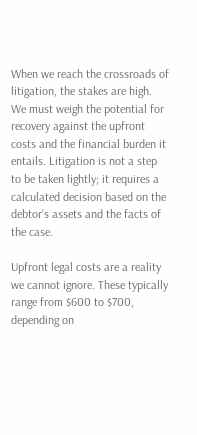When we reach the crossroads of litigation, the stakes are high. We must weigh the potential for recovery against the upfront costs and the financial burden it entails. Litigation is not a step to be taken lightly; it requires a calculated decision based on the debtor’s assets and the facts of the case.

Upfront legal costs are a reality we cannot ignore. These typically range from $600 to $700, depending on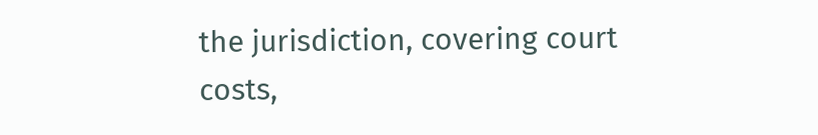the jurisdiction, covering court costs,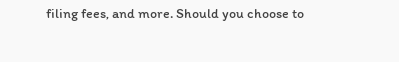filing fees, and more. Should you choose to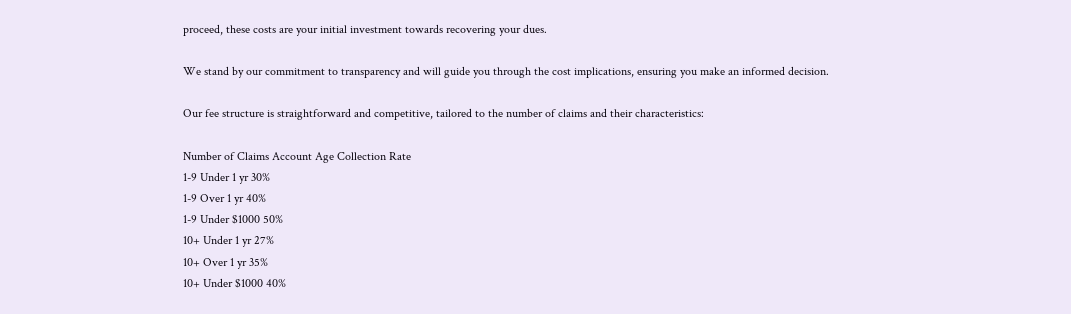proceed, these costs are your initial investment towards recovering your dues.

We stand by our commitment to transparency and will guide you through the cost implications, ensuring you make an informed decision.

Our fee structure is straightforward and competitive, tailored to the number of claims and their characteristics:

Number of Claims Account Age Collection Rate
1-9 Under 1 yr 30%
1-9 Over 1 yr 40%
1-9 Under $1000 50%
10+ Under 1 yr 27%
10+ Over 1 yr 35%
10+ Under $1000 40%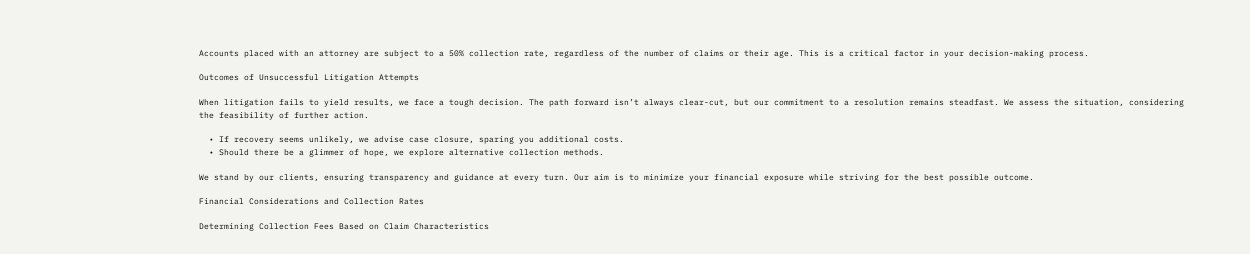Accounts placed with an attorney are subject to a 50% collection rate, regardless of the number of claims or their age. This is a critical factor in your decision-making process.

Outcomes of Unsuccessful Litigation Attempts

When litigation fails to yield results, we face a tough decision. The path forward isn’t always clear-cut, but our commitment to a resolution remains steadfast. We assess the situation, considering the feasibility of further action.

  • If recovery seems unlikely, we advise case closure, sparing you additional costs.
  • Should there be a glimmer of hope, we explore alternative collection methods.

We stand by our clients, ensuring transparency and guidance at every turn. Our aim is to minimize your financial exposure while striving for the best possible outcome.

Financial Considerations and Collection Rates

Determining Collection Fees Based on Claim Characteristics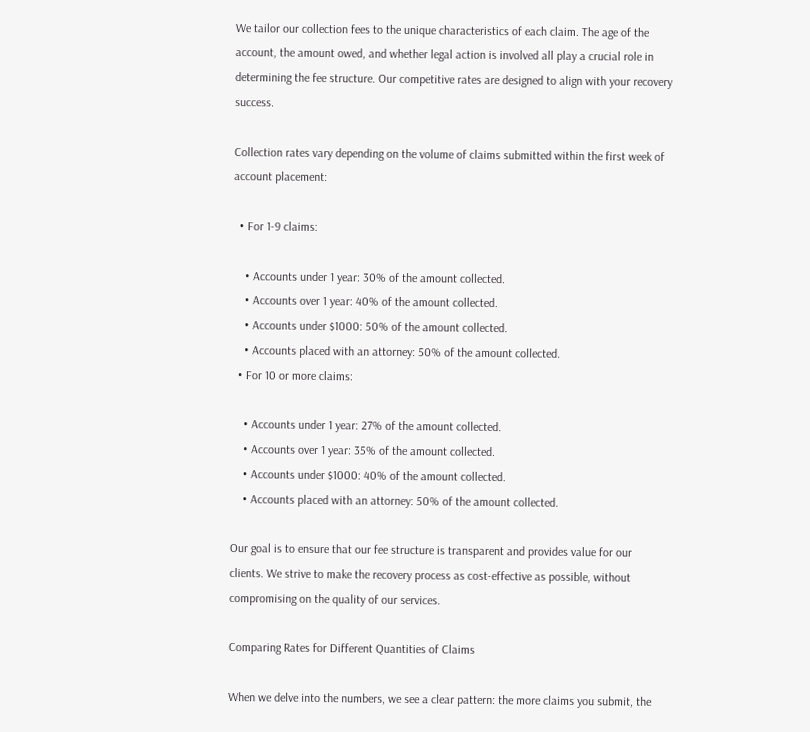We tailor our collection fees to the unique characteristics of each claim. The age of the account, the amount owed, and whether legal action is involved all play a crucial role in determining the fee structure. Our competitive rates are designed to align with your recovery success.

Collection rates vary depending on the volume of claims submitted within the first week of account placement:

  • For 1-9 claims:

    • Accounts under 1 year: 30% of the amount collected.
    • Accounts over 1 year: 40% of the amount collected.
    • Accounts under $1000: 50% of the amount collected.
    • Accounts placed with an attorney: 50% of the amount collected.
  • For 10 or more claims:

    • Accounts under 1 year: 27% of the amount collected.
    • Accounts over 1 year: 35% of the amount collected.
    • Accounts under $1000: 40% of the amount collected.
    • Accounts placed with an attorney: 50% of the amount collected.

Our goal is to ensure that our fee structure is transparent and provides value for our clients. We strive to make the recovery process as cost-effective as possible, without compromising on the quality of our services.

Comparing Rates for Different Quantities of Claims

When we delve into the numbers, we see a clear pattern: the more claims you submit, the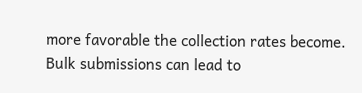more favorable the collection rates become. Bulk submissions can lead to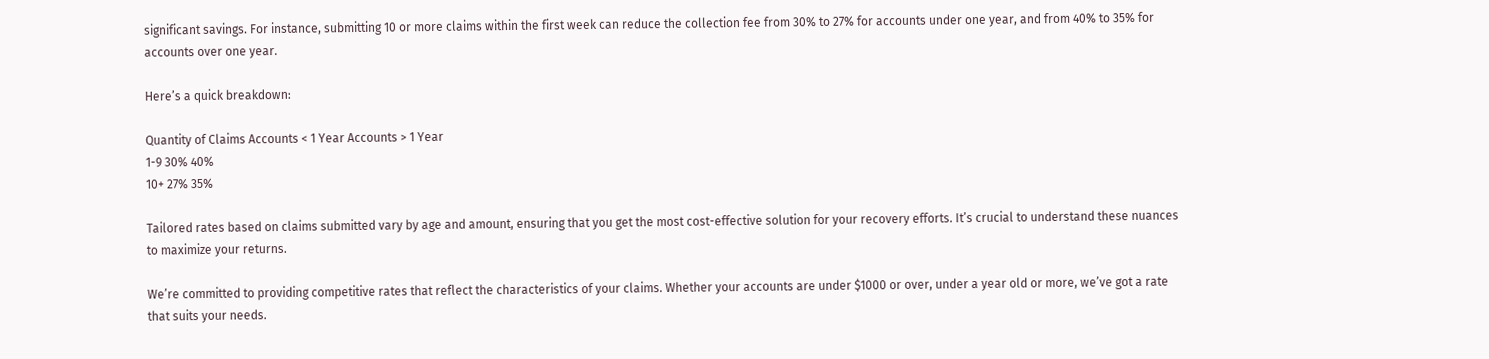significant savings. For instance, submitting 10 or more claims within the first week can reduce the collection fee from 30% to 27% for accounts under one year, and from 40% to 35% for accounts over one year.

Here’s a quick breakdown:

Quantity of Claims Accounts < 1 Year Accounts > 1 Year
1-9 30% 40%
10+ 27% 35%

Tailored rates based on claims submitted vary by age and amount, ensuring that you get the most cost-effective solution for your recovery efforts. It’s crucial to understand these nuances to maximize your returns.

We’re committed to providing competitive rates that reflect the characteristics of your claims. Whether your accounts are under $1000 or over, under a year old or more, we’ve got a rate that suits your needs.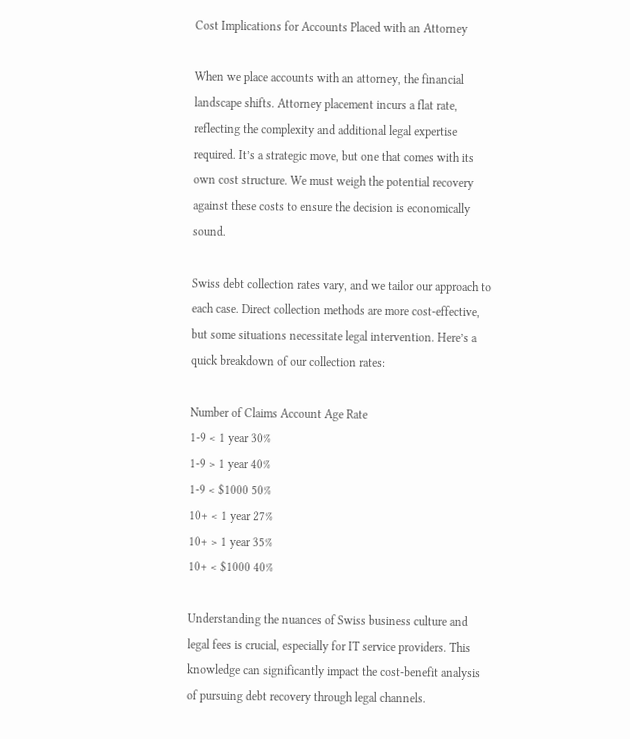Cost Implications for Accounts Placed with an Attorney

When we place accounts with an attorney, the financial landscape shifts. Attorney placement incurs a flat rate, reflecting the complexity and additional legal expertise required. It’s a strategic move, but one that comes with its own cost structure. We must weigh the potential recovery against these costs to ensure the decision is economically sound.

Swiss debt collection rates vary, and we tailor our approach to each case. Direct collection methods are more cost-effective, but some situations necessitate legal intervention. Here’s a quick breakdown of our collection rates:

Number of Claims Account Age Rate
1-9 < 1 year 30%
1-9 > 1 year 40%
1-9 < $1000 50%
10+ < 1 year 27%
10+ > 1 year 35%
10+ < $1000 40%

Understanding the nuances of Swiss business culture and legal fees is crucial, especially for IT service providers. This knowledge can significantly impact the cost-benefit analysis of pursuing debt recovery through legal channels.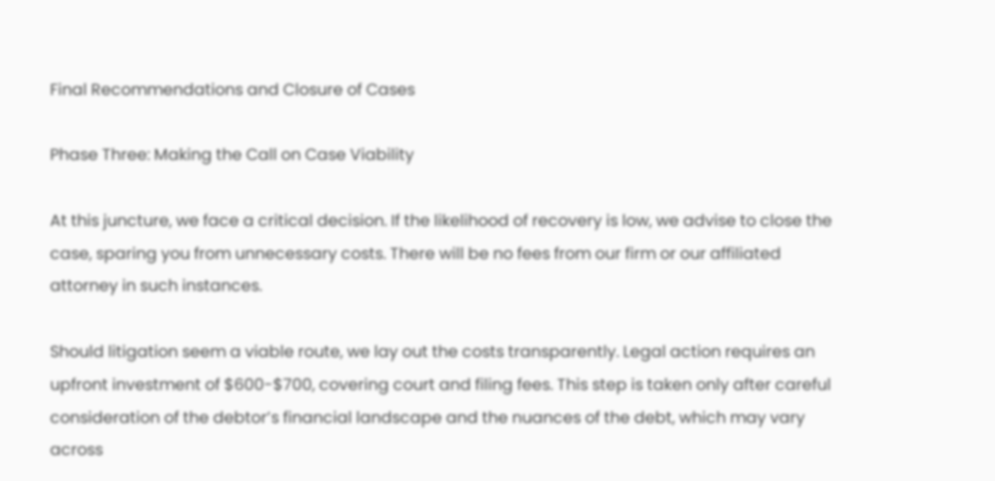Final Recommendations and Closure of Cases

Phase Three: Making the Call on Case Viability

At this juncture, we face a critical decision. If the likelihood of recovery is low, we advise to close the case, sparing you from unnecessary costs. There will be no fees from our firm or our affiliated attorney in such instances.

Should litigation seem a viable route, we lay out the costs transparently. Legal action requires an upfront investment of $600-$700, covering court and filing fees. This step is taken only after careful consideration of the debtor’s financial landscape and the nuances of the debt, which may vary across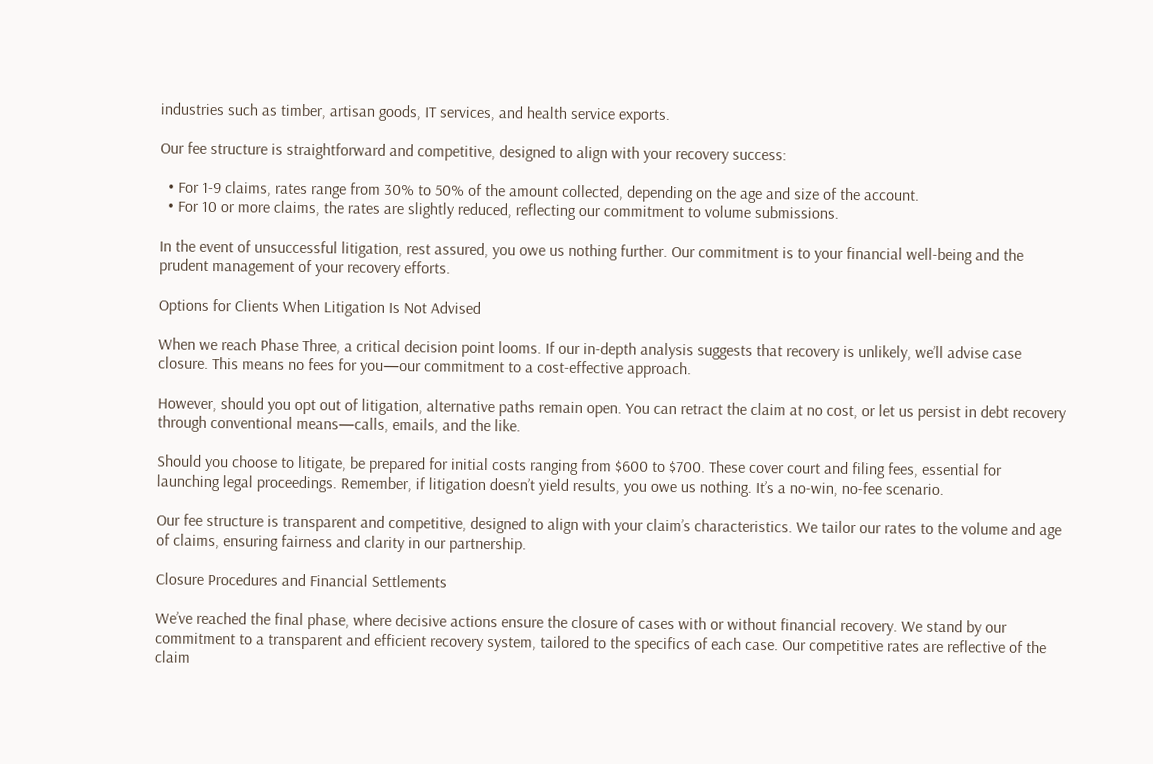industries such as timber, artisan goods, IT services, and health service exports.

Our fee structure is straightforward and competitive, designed to align with your recovery success:

  • For 1-9 claims, rates range from 30% to 50% of the amount collected, depending on the age and size of the account.
  • For 10 or more claims, the rates are slightly reduced, reflecting our commitment to volume submissions.

In the event of unsuccessful litigation, rest assured, you owe us nothing further. Our commitment is to your financial well-being and the prudent management of your recovery efforts.

Options for Clients When Litigation Is Not Advised

When we reach Phase Three, a critical decision point looms. If our in-depth analysis suggests that recovery is unlikely, we’ll advise case closure. This means no fees for you—our commitment to a cost-effective approach.

However, should you opt out of litigation, alternative paths remain open. You can retract the claim at no cost, or let us persist in debt recovery through conventional means—calls, emails, and the like.

Should you choose to litigate, be prepared for initial costs ranging from $600 to $700. These cover court and filing fees, essential for launching legal proceedings. Remember, if litigation doesn’t yield results, you owe us nothing. It’s a no-win, no-fee scenario.

Our fee structure is transparent and competitive, designed to align with your claim’s characteristics. We tailor our rates to the volume and age of claims, ensuring fairness and clarity in our partnership.

Closure Procedures and Financial Settlements

We’ve reached the final phase, where decisive actions ensure the closure of cases with or without financial recovery. We stand by our commitment to a transparent and efficient recovery system, tailored to the specifics of each case. Our competitive rates are reflective of the claim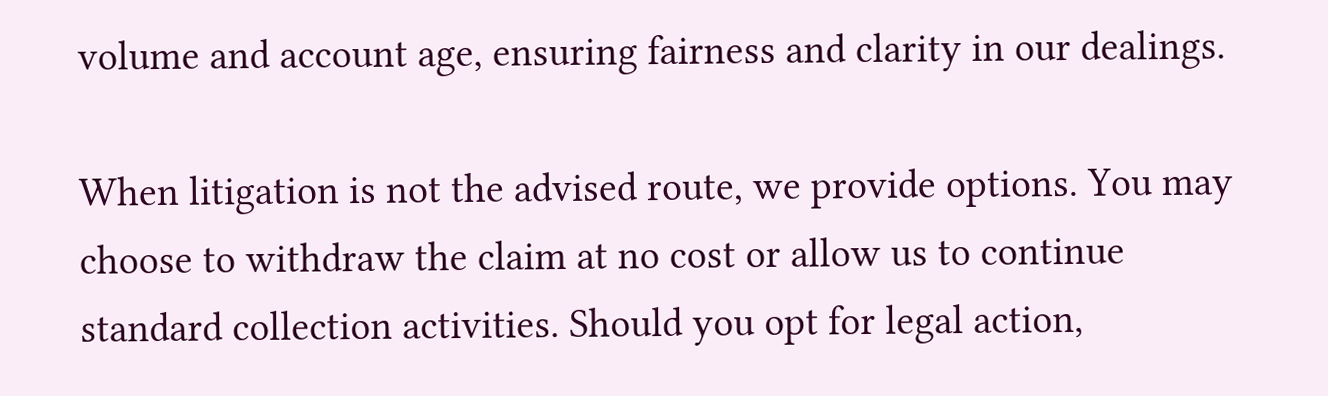volume and account age, ensuring fairness and clarity in our dealings.

When litigation is not the advised route, we provide options. You may choose to withdraw the claim at no cost or allow us to continue standard collection activities. Should you opt for legal action,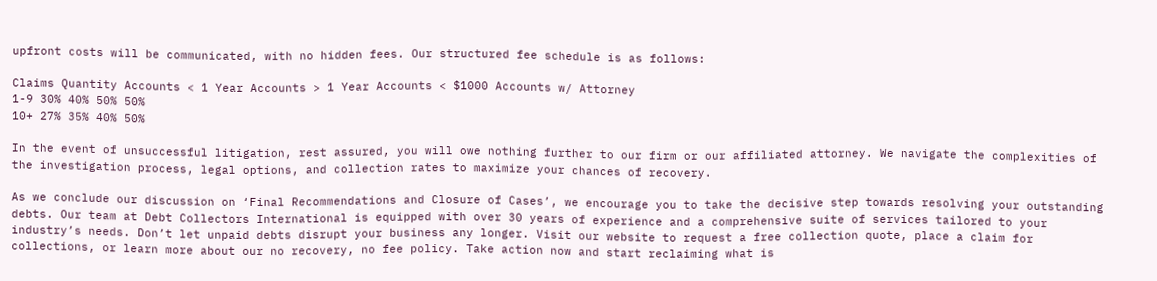upfront costs will be communicated, with no hidden fees. Our structured fee schedule is as follows:

Claims Quantity Accounts < 1 Year Accounts > 1 Year Accounts < $1000 Accounts w/ Attorney
1-9 30% 40% 50% 50%
10+ 27% 35% 40% 50%

In the event of unsuccessful litigation, rest assured, you will owe nothing further to our firm or our affiliated attorney. We navigate the complexities of the investigation process, legal options, and collection rates to maximize your chances of recovery.

As we conclude our discussion on ‘Final Recommendations and Closure of Cases’, we encourage you to take the decisive step towards resolving your outstanding debts. Our team at Debt Collectors International is equipped with over 30 years of experience and a comprehensive suite of services tailored to your industry’s needs. Don’t let unpaid debts disrupt your business any longer. Visit our website to request a free collection quote, place a claim for collections, or learn more about our no recovery, no fee policy. Take action now and start reclaiming what is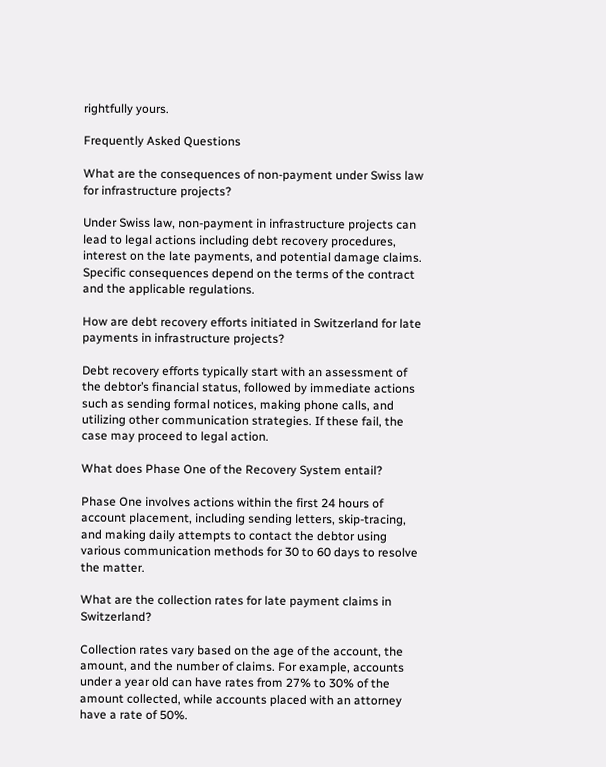rightfully yours.

Frequently Asked Questions

What are the consequences of non-payment under Swiss law for infrastructure projects?

Under Swiss law, non-payment in infrastructure projects can lead to legal actions including debt recovery procedures, interest on the late payments, and potential damage claims. Specific consequences depend on the terms of the contract and the applicable regulations.

How are debt recovery efforts initiated in Switzerland for late payments in infrastructure projects?

Debt recovery efforts typically start with an assessment of the debtor’s financial status, followed by immediate actions such as sending formal notices, making phone calls, and utilizing other communication strategies. If these fail, the case may proceed to legal action.

What does Phase One of the Recovery System entail?

Phase One involves actions within the first 24 hours of account placement, including sending letters, skip-tracing, and making daily attempts to contact the debtor using various communication methods for 30 to 60 days to resolve the matter.

What are the collection rates for late payment claims in Switzerland?

Collection rates vary based on the age of the account, the amount, and the number of claims. For example, accounts under a year old can have rates from 27% to 30% of the amount collected, while accounts placed with an attorney have a rate of 50%.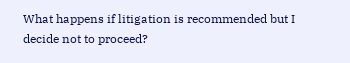What happens if litigation is recommended but I decide not to proceed?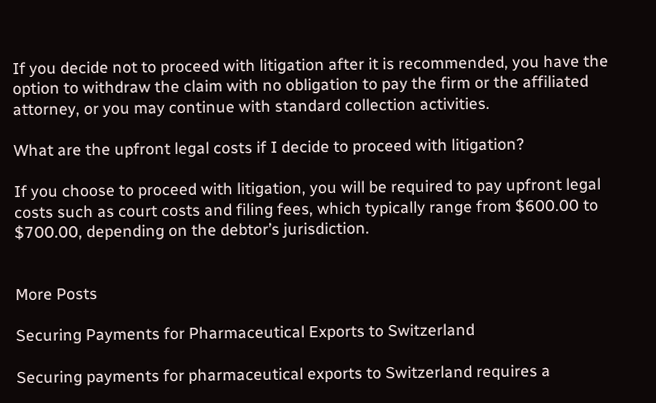If you decide not to proceed with litigation after it is recommended, you have the option to withdraw the claim with no obligation to pay the firm or the affiliated attorney, or you may continue with standard collection activities.

What are the upfront legal costs if I decide to proceed with litigation?

If you choose to proceed with litigation, you will be required to pay upfront legal costs such as court costs and filing fees, which typically range from $600.00 to $700.00, depending on the debtor’s jurisdiction.


More Posts

Securing Payments for Pharmaceutical Exports to Switzerland

Securing payments for pharmaceutical exports to Switzerland requires a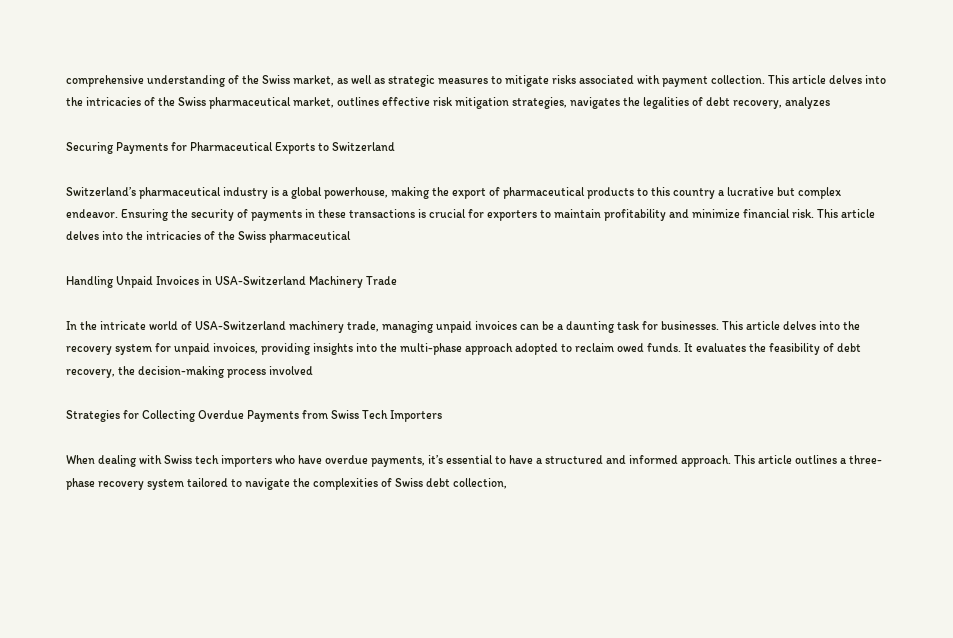comprehensive understanding of the Swiss market, as well as strategic measures to mitigate risks associated with payment collection. This article delves into the intricacies of the Swiss pharmaceutical market, outlines effective risk mitigation strategies, navigates the legalities of debt recovery, analyzes

Securing Payments for Pharmaceutical Exports to Switzerland

Switzerland’s pharmaceutical industry is a global powerhouse, making the export of pharmaceutical products to this country a lucrative but complex endeavor. Ensuring the security of payments in these transactions is crucial for exporters to maintain profitability and minimize financial risk. This article delves into the intricacies of the Swiss pharmaceutical

Handling Unpaid Invoices in USA-Switzerland Machinery Trade

In the intricate world of USA-Switzerland machinery trade, managing unpaid invoices can be a daunting task for businesses. This article delves into the recovery system for unpaid invoices, providing insights into the multi-phase approach adopted to reclaim owed funds. It evaluates the feasibility of debt recovery, the decision-making process involved

Strategies for Collecting Overdue Payments from Swiss Tech Importers

When dealing with Swiss tech importers who have overdue payments, it’s essential to have a structured and informed approach. This article outlines a three-phase recovery system tailored to navigate the complexities of Swiss debt collection,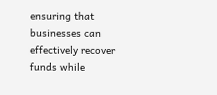ensuring that businesses can effectively recover funds while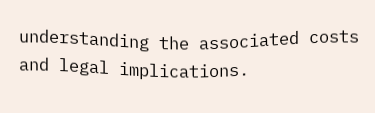understanding the associated costs and legal implications.